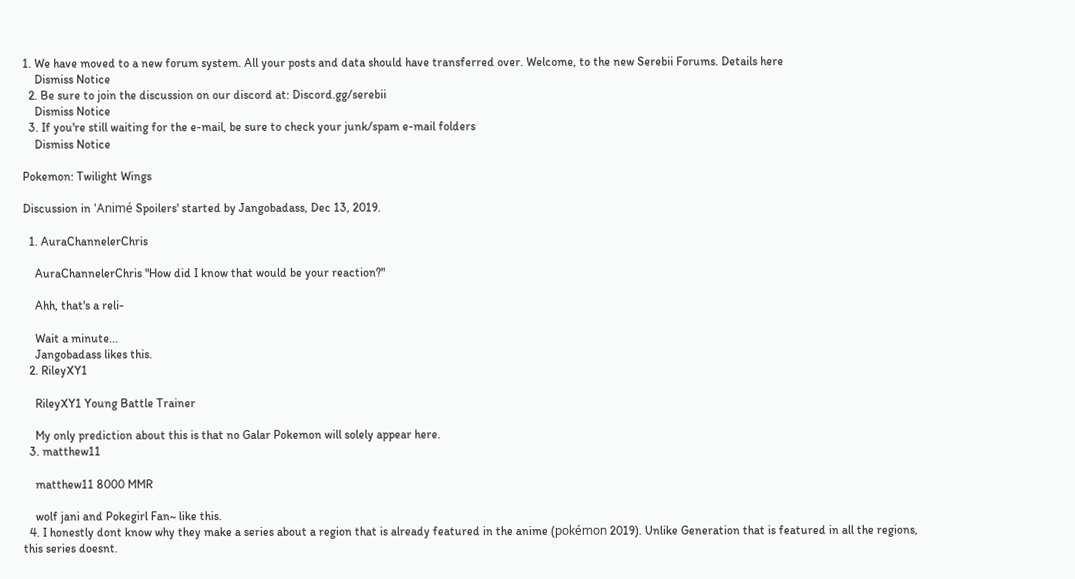1. We have moved to a new forum system. All your posts and data should have transferred over. Welcome, to the new Serebii Forums. Details here
    Dismiss Notice
  2. Be sure to join the discussion on our discord at: Discord.gg/serebii
    Dismiss Notice
  3. If you're still waiting for the e-mail, be sure to check your junk/spam e-mail folders
    Dismiss Notice

Pokemon: Twilight Wings

Discussion in 'Animé Spoilers' started by Jangobadass, Dec 13, 2019.

  1. AuraChannelerChris

    AuraChannelerChris "How did I know that would be your reaction?"

    Ahh, that's a reli-

    Wait a minute...
    Jangobadass likes this.
  2. RileyXY1

    RileyXY1 Young Battle Trainer

    My only prediction about this is that no Galar Pokemon will solely appear here.
  3. matthew11

    matthew11 8000 MMR

    wolf jani and Pokegirl Fan~ like this.
  4. I honestly dont know why they make a series about a region that is already featured in the anime (pokémon 2019). Unlike Generation that is featured in all the regions, this series doesnt.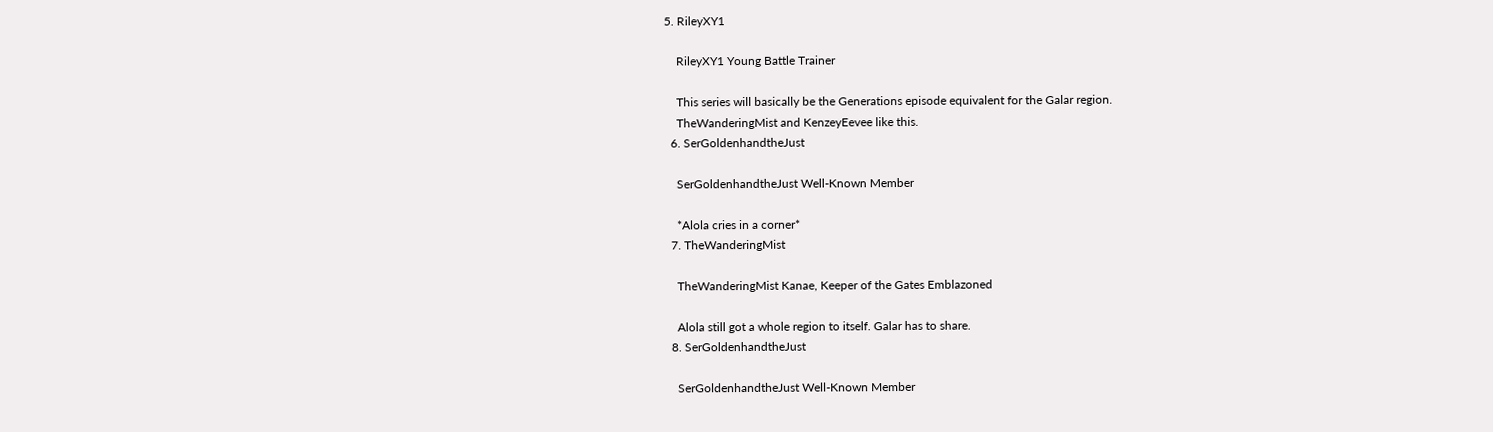5. RileyXY1

    RileyXY1 Young Battle Trainer

    This series will basically be the Generations episode equivalent for the Galar region.
    TheWanderingMist and KenzeyEevee like this.
  6. SerGoldenhandtheJust

    SerGoldenhandtheJust Well-Known Member

    *Alola cries in a corner*
  7. TheWanderingMist

    TheWanderingMist Kanae, Keeper of the Gates Emblazoned

    Alola still got a whole region to itself. Galar has to share.
  8. SerGoldenhandtheJust

    SerGoldenhandtheJust Well-Known Member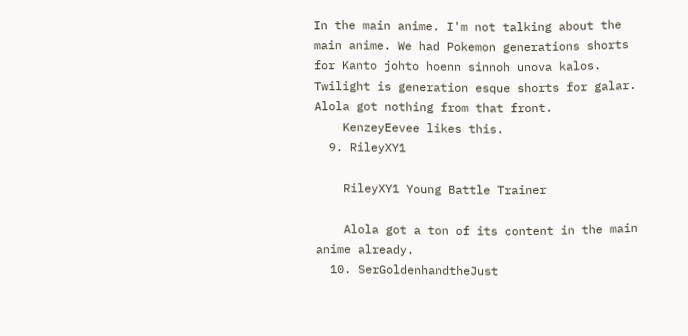In the main anime. I'm not talking about the main anime. We had Pokemon generations shorts for Kanto johto hoenn sinnoh unova kalos. Twilight is generation esque shorts for galar. Alola got nothing from that front.
    KenzeyEevee likes this.
  9. RileyXY1

    RileyXY1 Young Battle Trainer

    Alola got a ton of its content in the main anime already.
  10. SerGoldenhandtheJust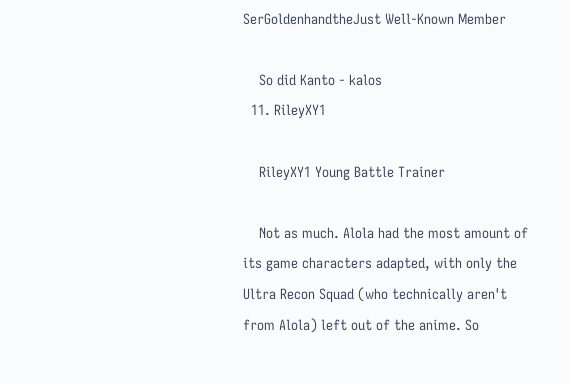SerGoldenhandtheJust Well-Known Member

    So did Kanto - kalos
  11. RileyXY1

    RileyXY1 Young Battle Trainer

    Not as much. Alola had the most amount of its game characters adapted, with only the Ultra Recon Squad (who technically aren't from Alola) left out of the anime. So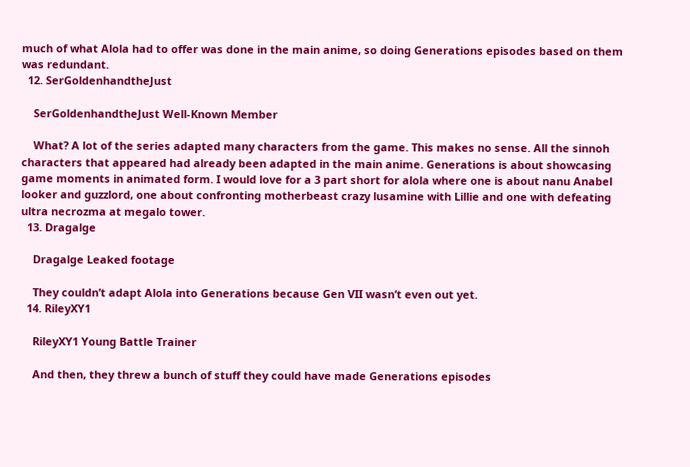much of what Alola had to offer was done in the main anime, so doing Generations episodes based on them was redundant.
  12. SerGoldenhandtheJust

    SerGoldenhandtheJust Well-Known Member

    What? A lot of the series adapted many characters from the game. This makes no sense. All the sinnoh characters that appeared had already been adapted in the main anime. Generations is about showcasing game moments in animated form. I would love for a 3 part short for alola where one is about nanu Anabel looker and guzzlord, one about confronting motherbeast crazy lusamine with Lillie and one with defeating ultra necrozma at megalo tower.
  13. Dragalge

    Dragalge Leaked footage

    They couldn’t adapt Alola into Generations because Gen VII wasn’t even out yet.
  14. RileyXY1

    RileyXY1 Young Battle Trainer

    And then, they threw a bunch of stuff they could have made Generations episodes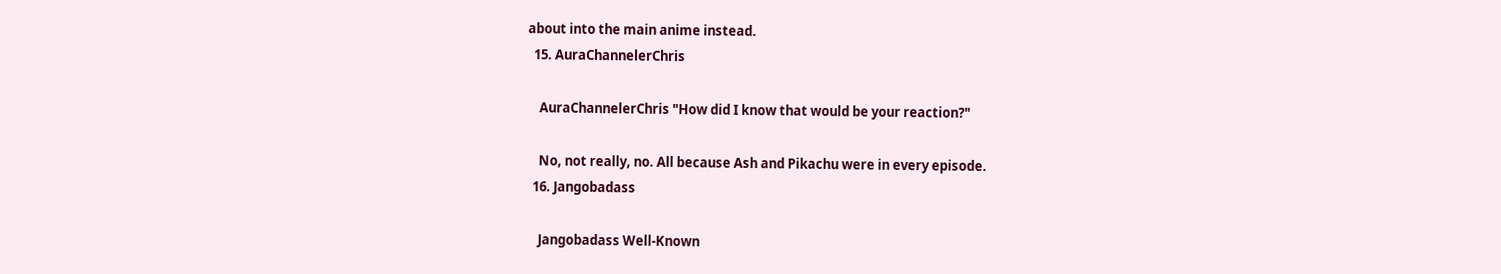about into the main anime instead.
  15. AuraChannelerChris

    AuraChannelerChris "How did I know that would be your reaction?"

    No, not really, no. All because Ash and Pikachu were in every episode.
  16. Jangobadass

    Jangobadass Well-Known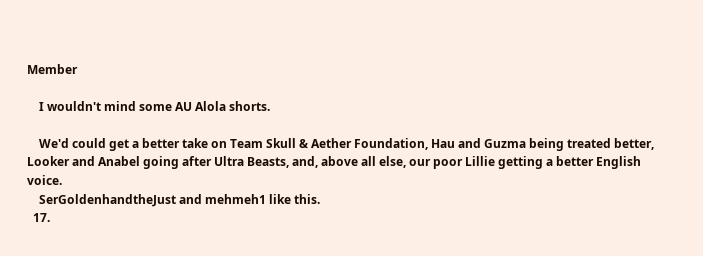Member

    I wouldn't mind some AU Alola shorts.

    We'd could get a better take on Team Skull & Aether Foundation, Hau and Guzma being treated better, Looker and Anabel going after Ultra Beasts, and, above all else, our poor Lillie getting a better English voice.
    SerGoldenhandtheJust and mehmeh1 like this.
  17.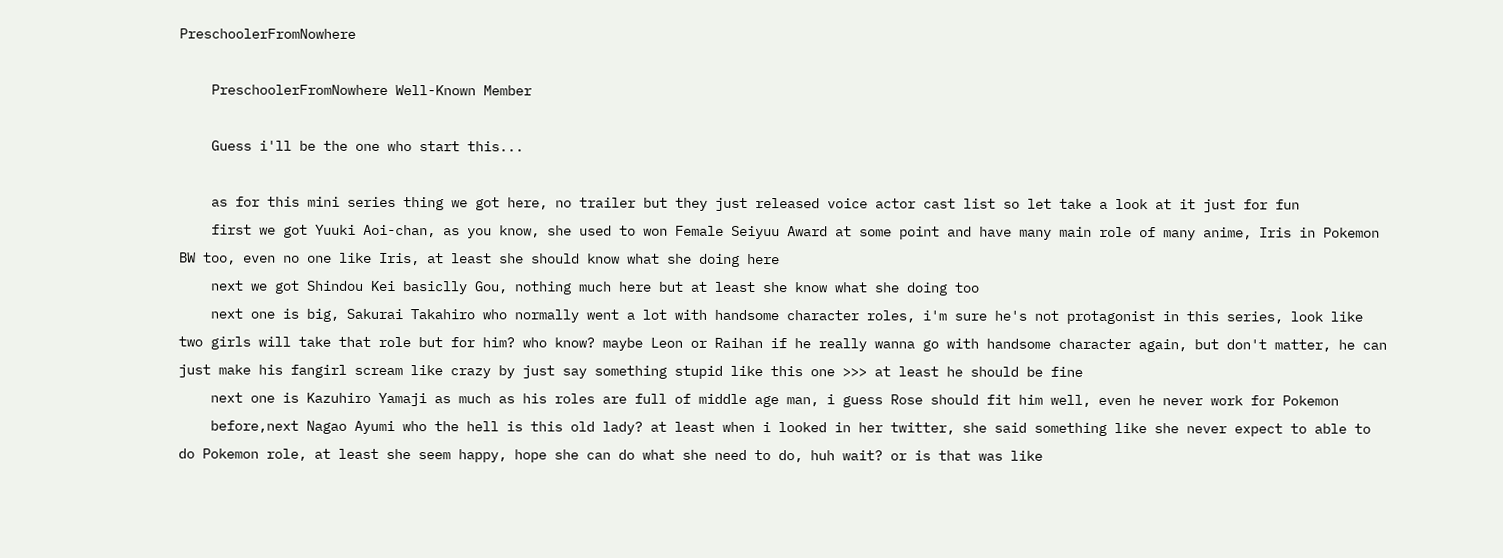PreschoolerFromNowhere

    PreschoolerFromNowhere Well-Known Member

    Guess i'll be the one who start this...

    as for this mini series thing we got here, no trailer but they just released voice actor cast list so let take a look at it just for fun
    first we got Yuuki Aoi-chan, as you know, she used to won Female Seiyuu Award at some point and have many main role of many anime, Iris in Pokemon BW too, even no one like Iris, at least she should know what she doing here
    next we got Shindou Kei basiclly Gou, nothing much here but at least she know what she doing too
    next one is big, Sakurai Takahiro who normally went a lot with handsome character roles, i'm sure he's not protagonist in this series, look like two girls will take that role but for him? who know? maybe Leon or Raihan if he really wanna go with handsome character again, but don't matter, he can just make his fangirl scream like crazy by just say something stupid like this one >>> at least he should be fine
    next one is Kazuhiro Yamaji as much as his roles are full of middle age man, i guess Rose should fit him well, even he never work for Pokemon
    before,next Nagao Ayumi who the hell is this old lady? at least when i looked in her twitter, she said something like she never expect to able to do Pokemon role, at least she seem happy, hope she can do what she need to do, huh wait? or is that was like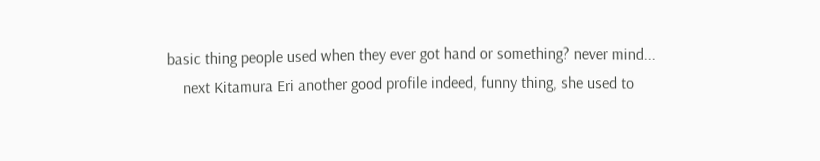basic thing people used when they ever got hand or something? never mind...
    next Kitamura Eri another good profile indeed, funny thing, she used to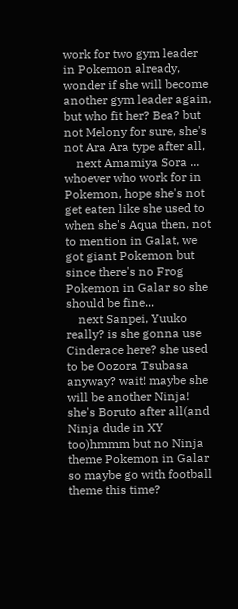work for two gym leader in Pokemon already, wonder if she will become another gym leader again, but who fit her? Bea? but not Melony for sure, she's not Ara Ara type after all,
    next Amamiya Sora ... whoever who work for in Pokemon, hope she's not get eaten like she used to when she's Aqua then, not to mention in Galat, we got giant Pokemon but since there's no Frog Pokemon in Galar so she should be fine...
    next Sanpei, Yuuko really? is she gonna use Cinderace here? she used to be Oozora Tsubasa anyway? wait! maybe she will be another Ninja! she's Boruto after all(and Ninja dude in XY too)hmmm but no Ninja theme Pokemon in Galar so maybe go with football theme this time?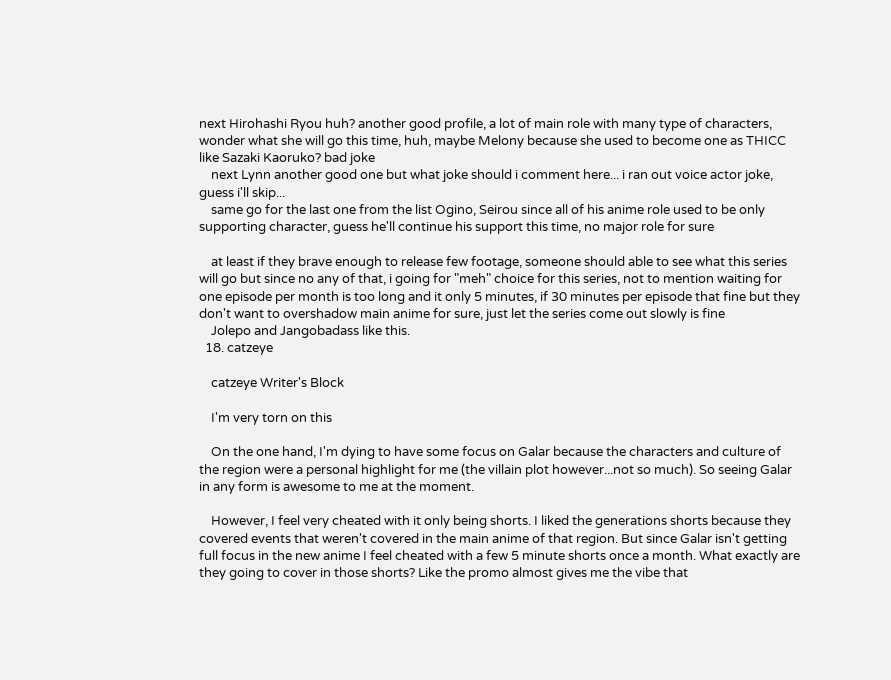next Hirohashi Ryou huh? another good profile, a lot of main role with many type of characters, wonder what she will go this time, huh, maybe Melony because she used to become one as THICC like Sazaki Kaoruko? bad joke
    next Lynn another good one but what joke should i comment here... i ran out voice actor joke, guess i'll skip...
    same go for the last one from the list Ogino, Seirou since all of his anime role used to be only supporting character, guess he'll continue his support this time, no major role for sure

    at least if they brave enough to release few footage, someone should able to see what this series will go but since no any of that, i going for "meh" choice for this series, not to mention waiting for one episode per month is too long and it only 5 minutes, if 30 minutes per episode that fine but they don't want to overshadow main anime for sure, just let the series come out slowly is fine
    Jolepo and Jangobadass like this.
  18. catzeye

    catzeye Writer's Block

    I'm very torn on this

    On the one hand, I'm dying to have some focus on Galar because the characters and culture of the region were a personal highlight for me (the villain plot however...not so much). So seeing Galar in any form is awesome to me at the moment.

    However, I feel very cheated with it only being shorts. I liked the generations shorts because they covered events that weren't covered in the main anime of that region. But since Galar isn't getting full focus in the new anime I feel cheated with a few 5 minute shorts once a month. What exactly are they going to cover in those shorts? Like the promo almost gives me the vibe that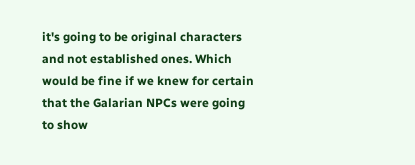it's going to be original characters and not established ones. Which would be fine if we knew for certain that the Galarian NPCs were going to show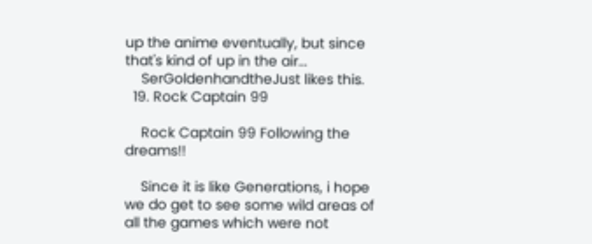up the anime eventually, but since that's kind of up in the air...
    SerGoldenhandtheJust likes this.
  19. Rock Captain 99

    Rock Captain 99 Following the dreams!!

    Since it is like Generations, i hope we do get to see some wild areas of all the games which were not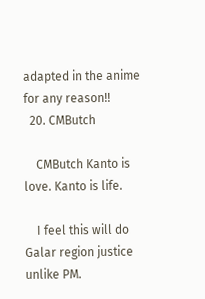adapted in the anime for any reason!!
  20. CMButch

    CMButch Kanto is love. Kanto is life.

    I feel this will do Galar region justice unlike PM.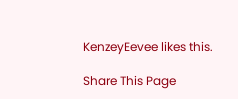KenzeyEevee likes this.

Share This Page